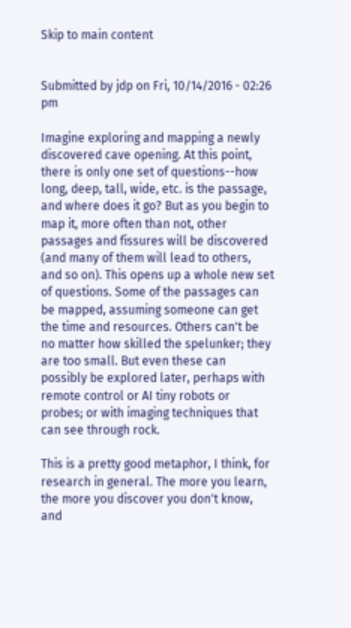Skip to main content


Submitted by jdp on Fri, 10/14/2016 - 02:26 pm

Imagine exploring and mapping a newly discovered cave opening. At this point, there is only one set of questions--how long, deep, tall, wide, etc. is the passage, and where does it go? But as you begin to map it, more often than not, other passages and fissures will be discovered (and many of them will lead to others, and so on). This opens up a whole new set of questions. Some of the passages can be mapped, assuming someone can get the time and resources. Others can't be no matter how skilled the spelunker; they are too small. But even these can possibly be explored later, perhaps with remote control or AI tiny robots or probes; or with imaging techniques that can see through rock.

This is a pretty good metaphor, I think, for research in general. The more you learn, the more you discover you don't know, and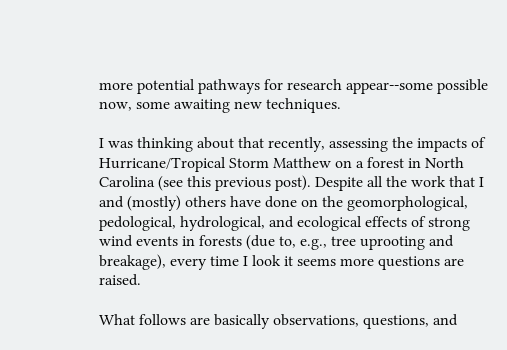more potential pathways for research appear--some possible now, some awaiting new techniques.

I was thinking about that recently, assessing the impacts of Hurricane/Tropical Storm Matthew on a forest in North Carolina (see this previous post). Despite all the work that I and (mostly) others have done on the geomorphological, pedological, hydrological, and ecological effects of strong wind events in forests (due to, e.g., tree uprooting and breakage), every time I look it seems more questions are raised.

What follows are basically observations, questions, and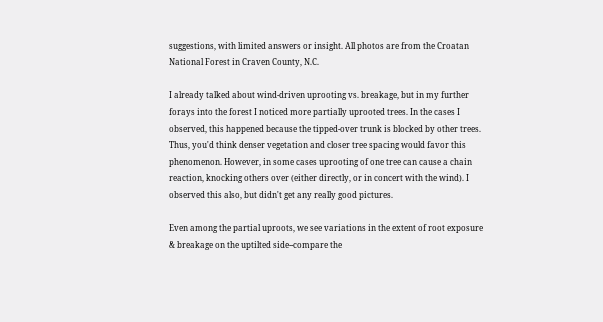suggestions, with limited answers or insight. All photos are from the Croatan National Forest in Craven County, N.C.

I already talked about wind-driven uprooting vs. breakage, but in my further forays into the forest I noticed more partially uprooted trees. In the cases I observed, this happened because the tipped-over trunk is blocked by other trees. Thus, you'd think denser vegetation and closer tree spacing would favor this phenomenon. However, in some cases uprooting of one tree can cause a chain reaction, knocking others over (either directly, or in concert with the wind). I observed this also, but didn't get any really good pictures.

Even among the partial uproots, we see variations in the extent of root exposure & breakage on the uptilted side--compare the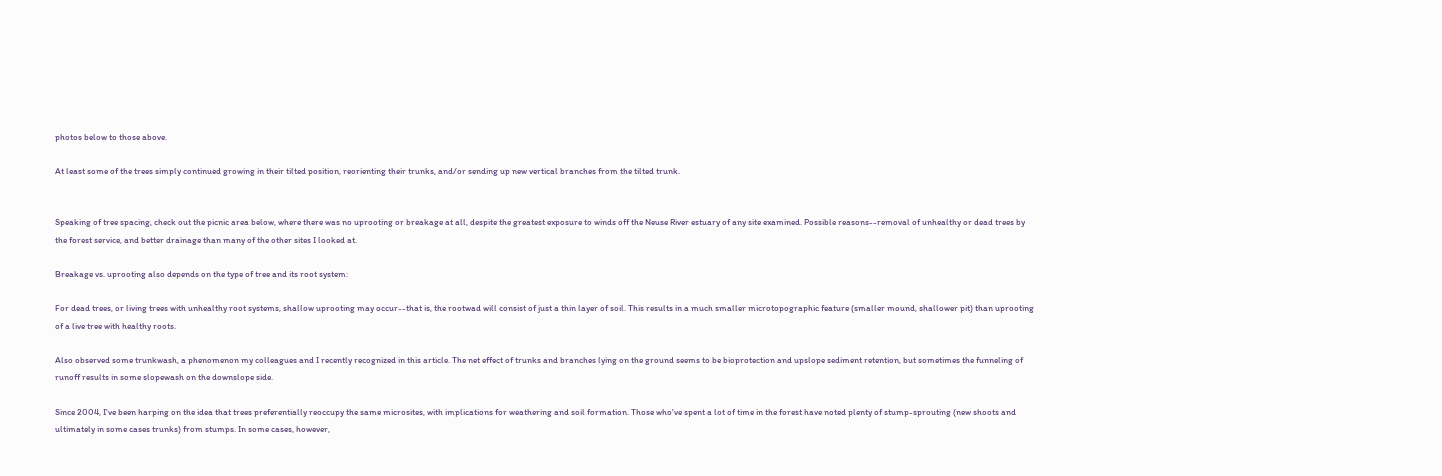photos below to those above.

At least some of the trees simply continued growing in their tilted position, reorienting their trunks, and/or sending up new vertical branches from the tilted trunk.


Speaking of tree spacing, check out the picnic area below, where there was no uprooting or breakage at all, despite the greatest exposure to winds off the Neuse River estuary of any site examined. Possible reasons--removal of unhealthy or dead trees by the forest service, and better drainage than many of the other sites I looked at.

Breakage vs. uprooting also depends on the type of tree and its root system:

For dead trees, or living trees with unhealthy root systems, shallow uprooting may occur--that is, the rootwad will consist of just a thin layer of soil. This results in a much smaller microtopographic feature (smaller mound, shallower pit) than uprooting of a live tree with healthy roots.

Also observed some trunkwash, a phenomenon my colleagues and I recently recognized in this article. The net effect of trunks and branches lying on the ground seems to be bioprotection and upslope sediment retention, but sometimes the funneling of runoff results in some slopewash on the downslope side.

Since 2004, I've been harping on the idea that trees preferentially reoccupy the same microsites, with implications for weathering and soil formation. Those who've spent a lot of time in the forest have noted plenty of stump-sprouting (new shoots and ultimately in some cases trunks) from stumps. In some cases, however,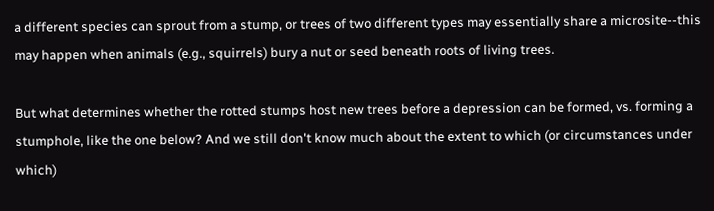a different species can sprout from a stump, or trees of two different types may essentially share a microsite--this may happen when animals (e.g., squirrels) bury a nut or seed beneath roots of living trees.

But what determines whether the rotted stumps host new trees before a depression can be formed, vs. forming a stumphole, like the one below? And we still don't know much about the extent to which (or circumstances under which)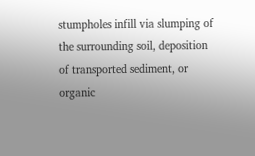stumpholes infill via slumping of the surrounding soil, deposition of transported sediment, or organic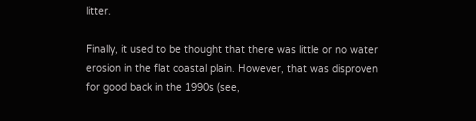litter.

Finally, it used to be thought that there was little or no water erosion in the flat coastal plain. However, that was disproven for good back in the 1990s (see,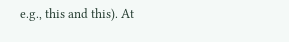e.g., this and this). At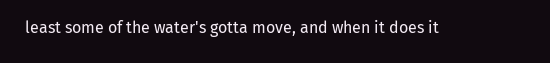least some of the water's gotta move, and when it does it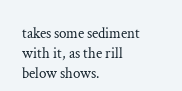takes some sediment with it, as the rill below shows.